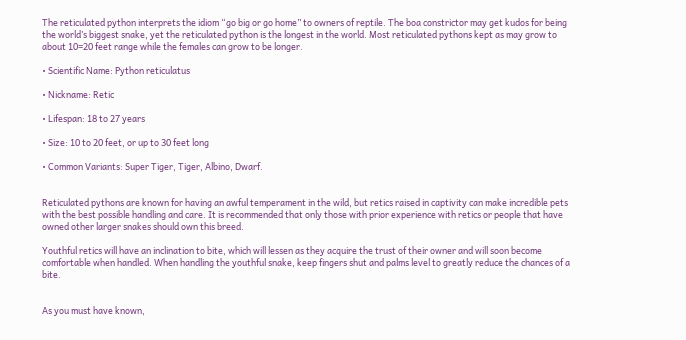The reticulated python interprets the idiom “go big or go home” to owners of reptile. The boa constrictor may get kudos for being the world’s biggest snake, yet the reticulated python is the longest in the world. Most reticulated pythons kept as may grow to about 10=20 feet range while the females can grow to be longer.

• Scientific Name: Python reticulatus

• Nickname: Retic

• Lifespan: 18 to 27 years

• Size: 10 to 20 feet, or up to 30 feet long

• Common Variants: Super Tiger, Tiger, Albino, Dwarf.


Reticulated pythons are known for having an awful temperament in the wild, but retics raised in captivity can make incredible pets with the best possible handling and care. It is recommended that only those with prior experience with retics or people that have owned other larger snakes should own this breed.

Youthful retics will have an inclination to bite, which will lessen as they acquire the trust of their owner and will soon become comfortable when handled. When handling the youthful snake, keep fingers shut and palms level to greatly reduce the chances of a bite.


As you must have known,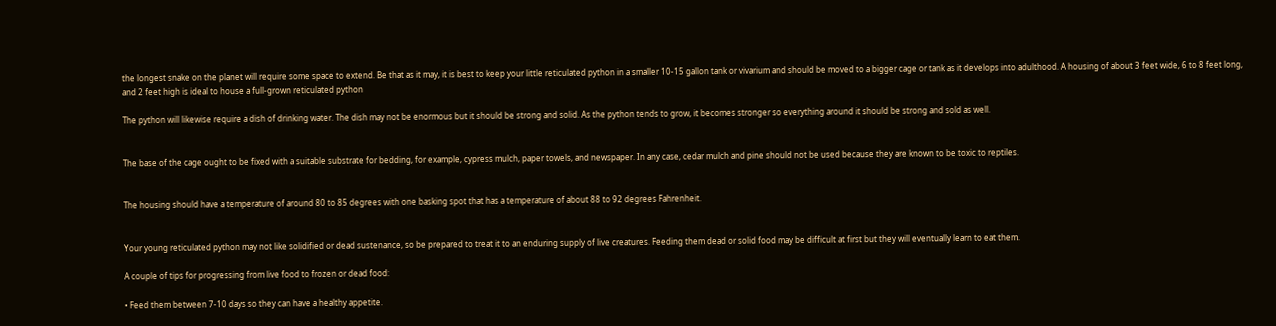the longest snake on the planet will require some space to extend. Be that as it may, it is best to keep your little reticulated python in a smaller 10-15 gallon tank or vivarium and should be moved to a bigger cage or tank as it develops into adulthood. A housing of about 3 feet wide, 6 to 8 feet long, and 2 feet high is ideal to house a full-grown reticulated python

The python will likewise require a dish of drinking water. The dish may not be enormous but it should be strong and solid. As the python tends to grow, it becomes stronger so everything around it should be strong and sold as well.


The base of the cage ought to be fixed with a suitable substrate for bedding, for example, cypress mulch, paper towels, and newspaper. In any case, cedar mulch and pine should not be used because they are known to be toxic to reptiles.


The housing should have a temperature of around 80 to 85 degrees with one basking spot that has a temperature of about 88 to 92 degrees Fahrenheit.


Your young reticulated python may not like solidified or dead sustenance, so be prepared to treat it to an enduring supply of live creatures. Feeding them dead or solid food may be difficult at first but they will eventually learn to eat them.

A couple of tips for progressing from live food to frozen or dead food:

• Feed them between 7-10 days so they can have a healthy appetite.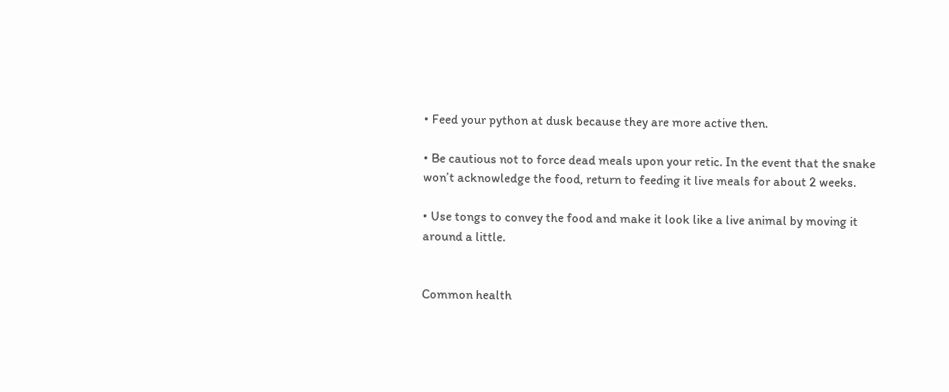• Feed your python at dusk because they are more active then.

• Be cautious not to force dead meals upon your retic. In the event that the snake won’t acknowledge the food, return to feeding it live meals for about 2 weeks.

• Use tongs to convey the food and make it look like a live animal by moving it around a little.


Common health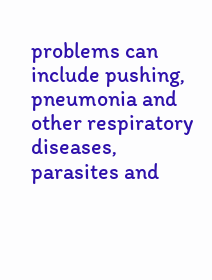problems can include pushing, pneumonia and other respiratory diseases, parasites and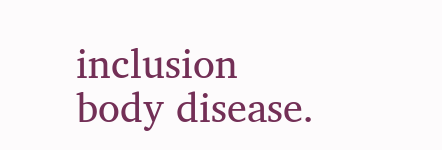inclusion body disease.